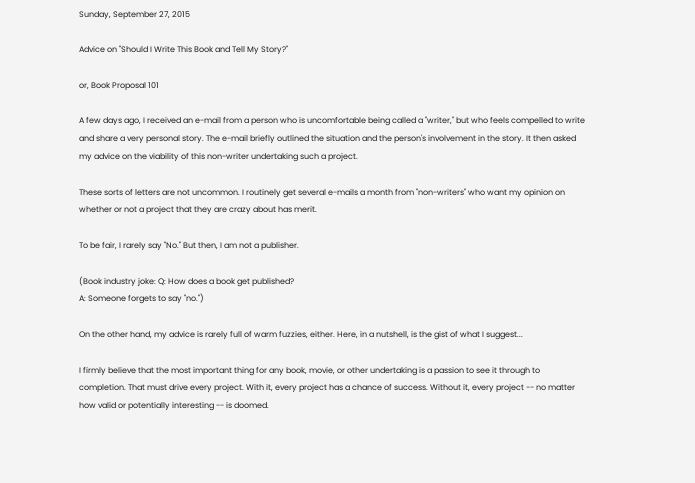Sunday, September 27, 2015

Advice on "Should I Write This Book and Tell My Story?"

or, Book Proposal 101

A few days ago, I received an e-mail from a person who is uncomfortable being called a "writer," but who feels compelled to write and share a very personal story. The e-mail briefly outlined the situation and the person's involvement in the story. It then asked my advice on the viability of this non-writer undertaking such a project.

These sorts of letters are not uncommon. I routinely get several e-mails a month from "non-writers" who want my opinion on whether or not a project that they are crazy about has merit.

To be fair, I rarely say "No." But then, I am not a publisher.

(Book industry joke: Q: How does a book get published?
A: Someone forgets to say "no.")

On the other hand, my advice is rarely full of warm fuzzies, either. Here, in a nutshell, is the gist of what I suggest...

I firmly believe that the most important thing for any book, movie, or other undertaking is a passion to see it through to completion. That must drive every project. With it, every project has a chance of success. Without it, every project -- no matter how valid or potentially interesting -- is doomed.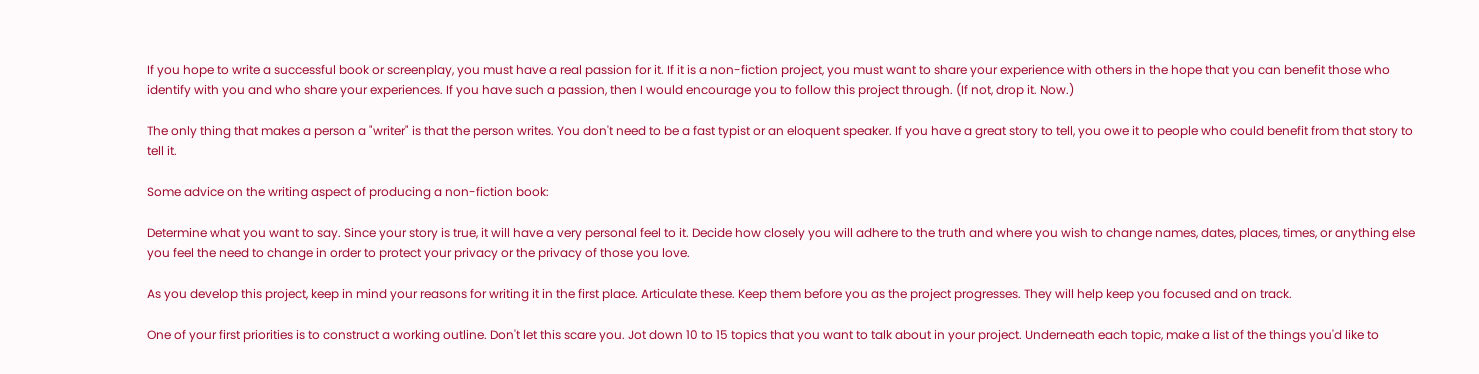If you hope to write a successful book or screenplay, you must have a real passion for it. If it is a non-fiction project, you must want to share your experience with others in the hope that you can benefit those who identify with you and who share your experiences. If you have such a passion, then I would encourage you to follow this project through. (If not, drop it. Now.)

The only thing that makes a person a "writer" is that the person writes. You don't need to be a fast typist or an eloquent speaker. If you have a great story to tell, you owe it to people who could benefit from that story to tell it.

Some advice on the writing aspect of producing a non-fiction book:

Determine what you want to say. Since your story is true, it will have a very personal feel to it. Decide how closely you will adhere to the truth and where you wish to change names, dates, places, times, or anything else you feel the need to change in order to protect your privacy or the privacy of those you love.

As you develop this project, keep in mind your reasons for writing it in the first place. Articulate these. Keep them before you as the project progresses. They will help keep you focused and on track.

One of your first priorities is to construct a working outline. Don't let this scare you. Jot down 10 to 15 topics that you want to talk about in your project. Underneath each topic, make a list of the things you'd like to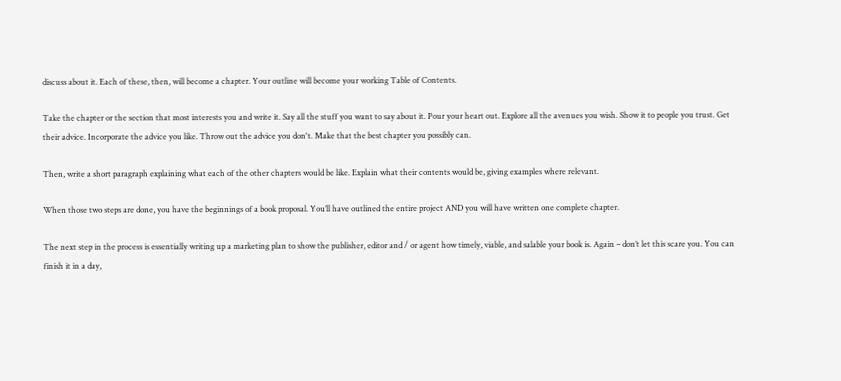discuss about it. Each of these, then, will become a chapter. Your outline will become your working Table of Contents.

Take the chapter or the section that most interests you and write it. Say all the stuff you want to say about it. Pour your heart out. Explore all the avenues you wish. Show it to people you trust. Get their advice. Incorporate the advice you like. Throw out the advice you don't. Make that the best chapter you possibly can.

Then, write a short paragraph explaining what each of the other chapters would be like. Explain what their contents would be, giving examples where relevant.

When those two steps are done, you have the beginnings of a book proposal. You’ll have outlined the entire project AND you will have written one complete chapter.

The next step in the process is essentially writing up a marketing plan to show the publisher, editor and / or agent how timely, viable, and salable your book is. Again – don’t let this scare you. You can finish it in a day,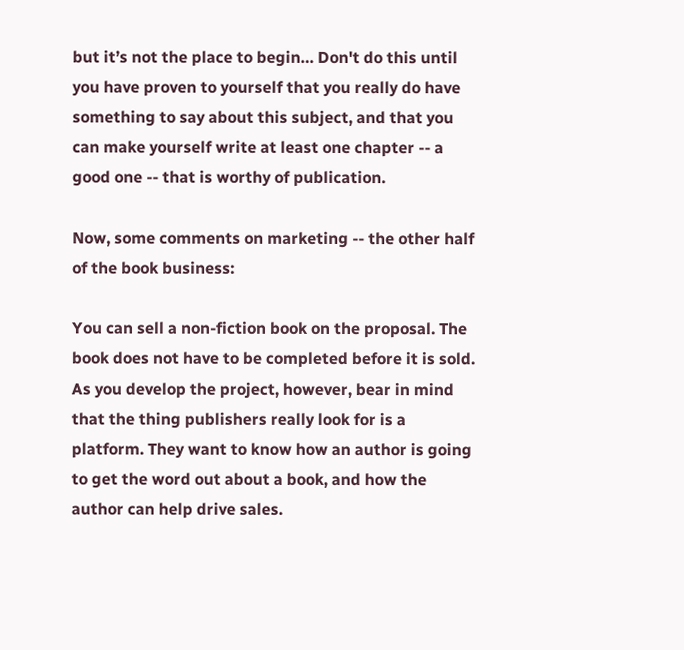but it’s not the place to begin… Don't do this until you have proven to yourself that you really do have something to say about this subject, and that you can make yourself write at least one chapter -- a good one -- that is worthy of publication.

Now, some comments on marketing -- the other half of the book business:

You can sell a non-fiction book on the proposal. The book does not have to be completed before it is sold. As you develop the project, however, bear in mind that the thing publishers really look for is a platform. They want to know how an author is going to get the word out about a book, and how the author can help drive sales.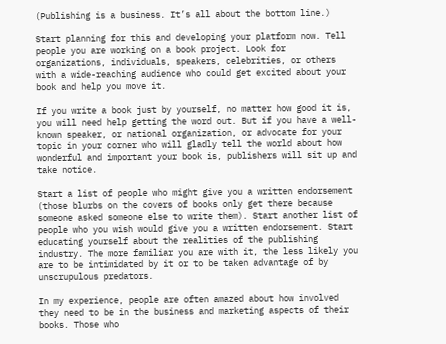(Publishing is a business. It’s all about the bottom line.)

Start planning for this and developing your platform now. Tell people you are working on a book project. Look for organizations, individuals, speakers, celebrities, or others with a wide-reaching audience who could get excited about your book and help you move it.

If you write a book just by yourself, no matter how good it is, you will need help getting the word out. But if you have a well-known speaker, or national organization, or advocate for your topic in your corner who will gladly tell the world about how wonderful and important your book is, publishers will sit up and take notice.

Start a list of people who might give you a written endorsement (those blurbs on the covers of books only get there because someone asked someone else to write them). Start another list of people who you wish would give you a written endorsement. Start educating yourself about the realities of the publishing industry. The more familiar you are with it, the less likely you are to be intimidated by it or to be taken advantage of by unscrupulous predators.

In my experience, people are often amazed about how involved they need to be in the business and marketing aspects of their books. Those who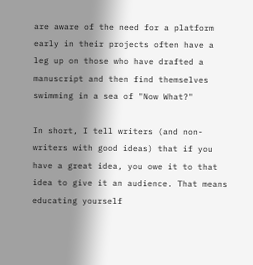are aware of the need for a platform early in their projects often have a leg up on those who have drafted a manuscript and then find themselves swimming in a sea of "Now What?"

In short, I tell writers (and non-writers with good ideas) that if you have a great idea, you owe it to that idea to give it an audience. That means educating yourself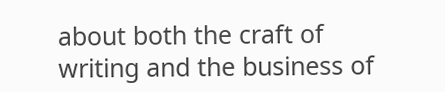about both the craft of writing and the business of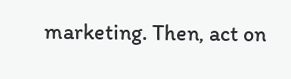marketing. Then, act on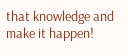that knowledge and make it happen!